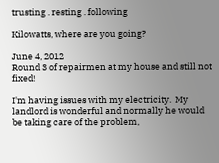trusting . resting . following

Kilowatts, where are you going?

June 4, 2012
Round 3 of repairmen at my house and still not fixed!

I'm having issues with my electricity.  My landlord is wonderful and normally he would be taking care of the problem,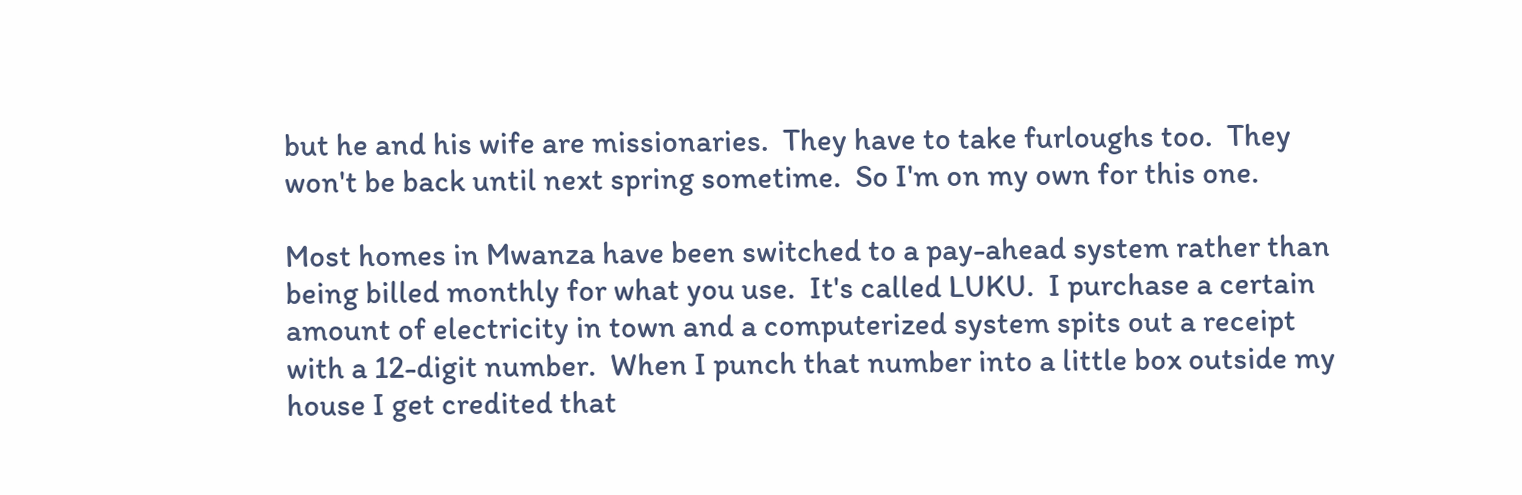but he and his wife are missionaries.  They have to take furloughs too.  They won't be back until next spring sometime.  So I'm on my own for this one.

Most homes in Mwanza have been switched to a pay-ahead system rather than being billed monthly for what you use.  It's called LUKU.  I purchase a certain amount of electricity in town and a computerized system spits out a receipt with a 12-digit number.  When I punch that number into a little box outside my house I get credited that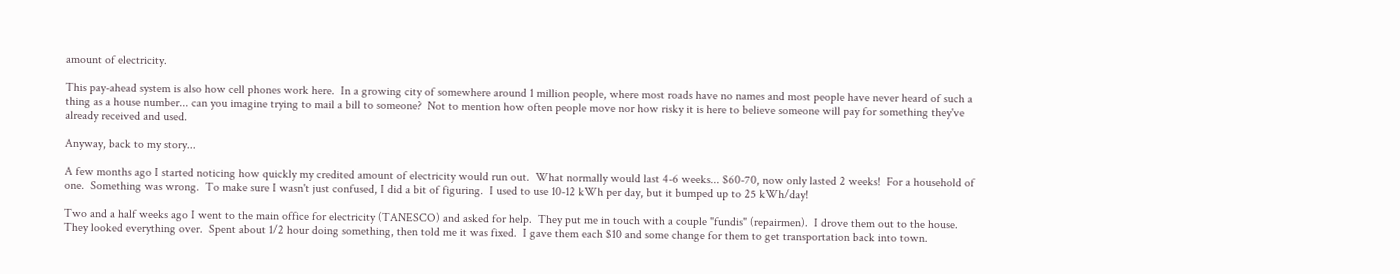amount of electricity.

This pay-ahead system is also how cell phones work here.  In a growing city of somewhere around 1 million people, where most roads have no names and most people have never heard of such a thing as a house number... can you imagine trying to mail a bill to someone?  Not to mention how often people move nor how risky it is here to believe someone will pay for something they've already received and used.

Anyway, back to my story...

A few months ago I started noticing how quickly my credited amount of electricity would run out.  What normally would last 4-6 weeks... $60-70, now only lasted 2 weeks!  For a household of one.  Something was wrong.  To make sure I wasn't just confused, I did a bit of figuring.  I used to use 10-12 kWh per day, but it bumped up to 25 kWh/day!

Two and a half weeks ago I went to the main office for electricity (TANESCO) and asked for help.  They put me in touch with a couple "fundis" (repairmen).  I drove them out to the house.  They looked everything over.  Spent about 1/2 hour doing something, then told me it was fixed.  I gave them each $10 and some change for them to get transportation back into town.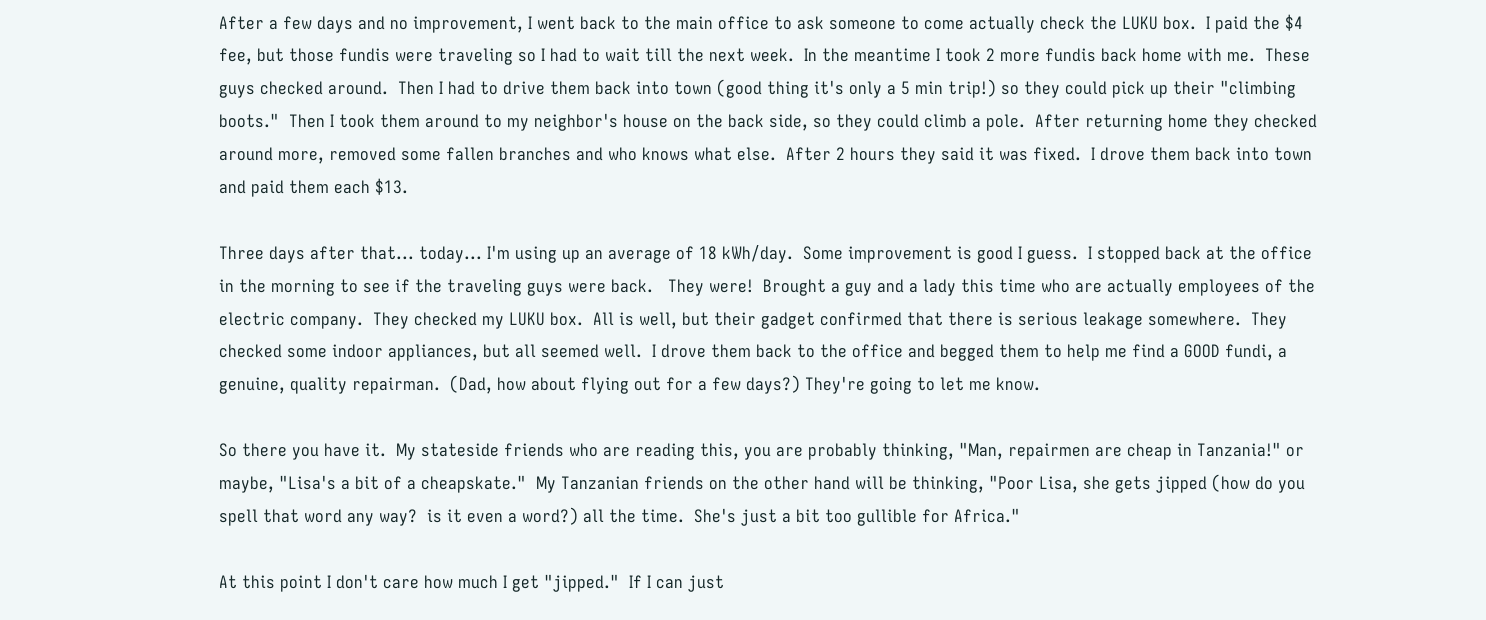After a few days and no improvement, I went back to the main office to ask someone to come actually check the LUKU box.  I paid the $4 fee, but those fundis were traveling so I had to wait till the next week.  In the meantime I took 2 more fundis back home with me.  These guys checked around.  Then I had to drive them back into town (good thing it's only a 5 min trip!) so they could pick up their "climbing boots."  Then I took them around to my neighbor's house on the back side, so they could climb a pole.  After returning home they checked around more, removed some fallen branches and who knows what else.  After 2 hours they said it was fixed.  I drove them back into town and paid them each $13.

Three days after that... today... I'm using up an average of 18 kWh/day.  Some improvement is good I guess.  I stopped back at the office in the morning to see if the traveling guys were back.   They were!  Brought a guy and a lady this time who are actually employees of the electric company.  They checked my LUKU box.  All is well, but their gadget confirmed that there is serious leakage somewhere.  They checked some indoor appliances, but all seemed well.  I drove them back to the office and begged them to help me find a GOOD fundi, a genuine, quality repairman.  (Dad, how about flying out for a few days?) They're going to let me know.

So there you have it.  My stateside friends who are reading this, you are probably thinking, "Man, repairmen are cheap in Tanzania!" or maybe, "Lisa's a bit of a cheapskate."  My Tanzanian friends on the other hand will be thinking, "Poor Lisa, she gets jipped (how do you spell that word any way?  is it even a word?) all the time.  She's just a bit too gullible for Africa."

At this point I don't care how much I get "jipped."  If I can just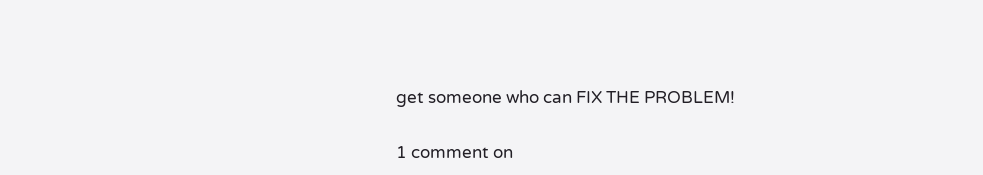get someone who can FIX THE PROBLEM!

1 comment on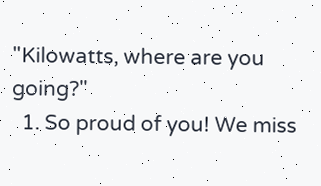"Kilowatts, where are you going?"
  1. So proud of you! We miss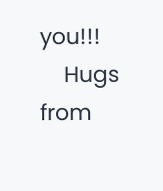you!!!
    Hugs from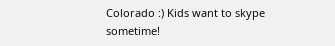Colorado :) Kids want to skype sometime!